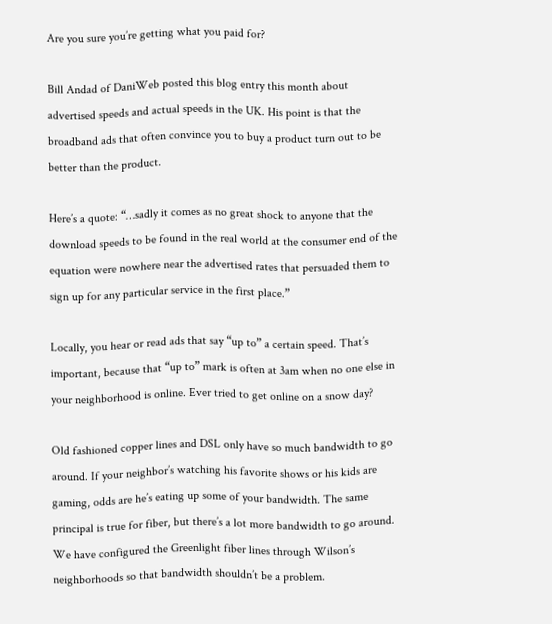Are you sure you’re getting what you paid for?

Bill Andad of DaniWeb posted this blog entry this month about advertised speeds and actual speeds in the UK. His point is that the broadband ads that often convince you to buy a product turn out to be better than the product.

Here’s a quote: “…sadly it comes as no great shock to anyone that the download speeds to be found in the real world at the consumer end of the equation were nowhere near the advertised rates that persuaded them to sign up for any particular service in the first place.”

Locally, you hear or read ads that say “up to” a certain speed. That’s important, because that “up to” mark is often at 3am when no one else in your neighborhood is online. Ever tried to get online on a snow day?

Old fashioned copper lines and DSL only have so much bandwidth to go around. If your neighbor’s watching his favorite shows or his kids are gaming, odds are he’s eating up some of your bandwidth. The same principal is true for fiber, but there’s a lot more bandwidth to go around. We have configured the Greenlight fiber lines through Wilson’s neighborhoods so that bandwidth shouldn’t be a problem.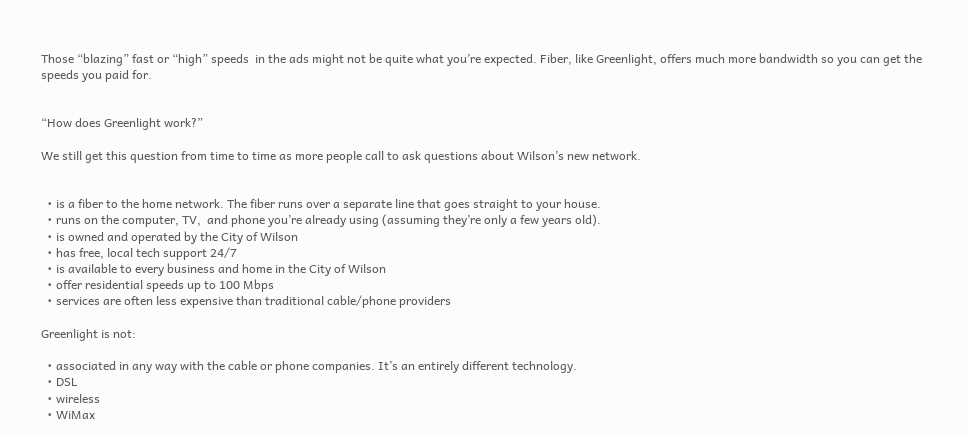Those “blazing” fast or “high” speeds  in the ads might not be quite what you’re expected. Fiber, like Greenlight, offers much more bandwidth so you can get the speeds you paid for.


“How does Greenlight work?”

We still get this question from time to time as more people call to ask questions about Wilson’s new network.


  • is a fiber to the home network. The fiber runs over a separate line that goes straight to your house.
  • runs on the computer, TV,  and phone you’re already using (assuming they’re only a few years old).
  • is owned and operated by the City of Wilson
  • has free, local tech support 24/7
  • is available to every business and home in the City of Wilson
  • offer residential speeds up to 100 Mbps
  • services are often less expensive than traditional cable/phone providers

Greenlight is not:

  • associated in any way with the cable or phone companies. It’s an entirely different technology.
  • DSL
  • wireless
  • WiMax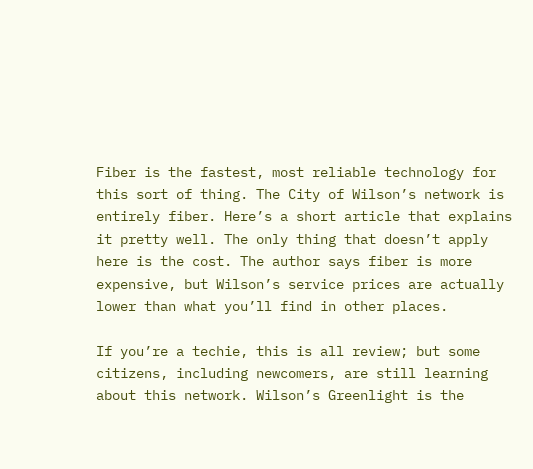Fiber is the fastest, most reliable technology for this sort of thing. The City of Wilson’s network is entirely fiber. Here’s a short article that explains it pretty well. The only thing that doesn’t apply here is the cost. The author says fiber is more expensive, but Wilson’s service prices are actually lower than what you’ll find in other places.

If you’re a techie, this is all review; but some citizens, including newcomers, are still learning about this network. Wilson’s Greenlight is the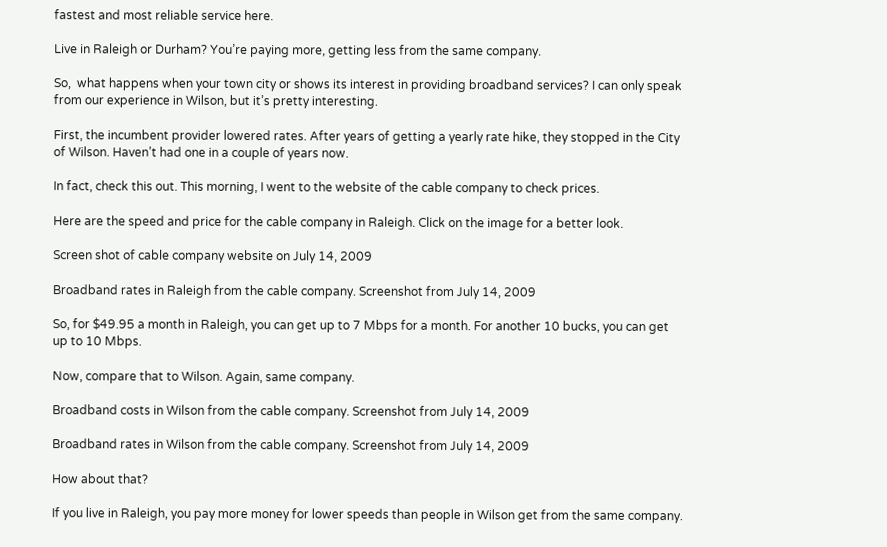fastest and most reliable service here.

Live in Raleigh or Durham? You’re paying more, getting less from the same company.

So,  what happens when your town city or shows its interest in providing broadband services? I can only speak from our experience in Wilson, but it’s pretty interesting.

First, the incumbent provider lowered rates. After years of getting a yearly rate hike, they stopped in the City of Wilson. Haven’t had one in a couple of years now.

In fact, check this out. This morning, I went to the website of the cable company to check prices.

Here are the speed and price for the cable company in Raleigh. Click on the image for a better look.

Screen shot of cable company website on July 14, 2009

Broadband rates in Raleigh from the cable company. Screenshot from July 14, 2009

So, for $49.95 a month in Raleigh, you can get up to 7 Mbps for a month. For another 10 bucks, you can get up to 10 Mbps.

Now, compare that to Wilson. Again, same company.

Broadband costs in Wilson from the cable company. Screenshot from July 14, 2009

Broadband rates in Wilson from the cable company. Screenshot from July 14, 2009

How about that?

If you live in Raleigh, you pay more money for lower speeds than people in Wilson get from the same company.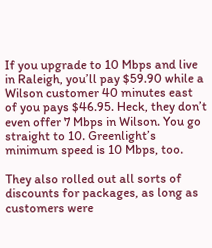If you upgrade to 10 Mbps and live in Raleigh, you’ll pay $59.90 while a Wilson customer 40 minutes east of you pays $46.95. Heck, they don’t even offer 7 Mbps in Wilson. You go straight to 10. Greenlight’s minimum speed is 10 Mbps, too.

They also rolled out all sorts of discounts for packages, as long as customers were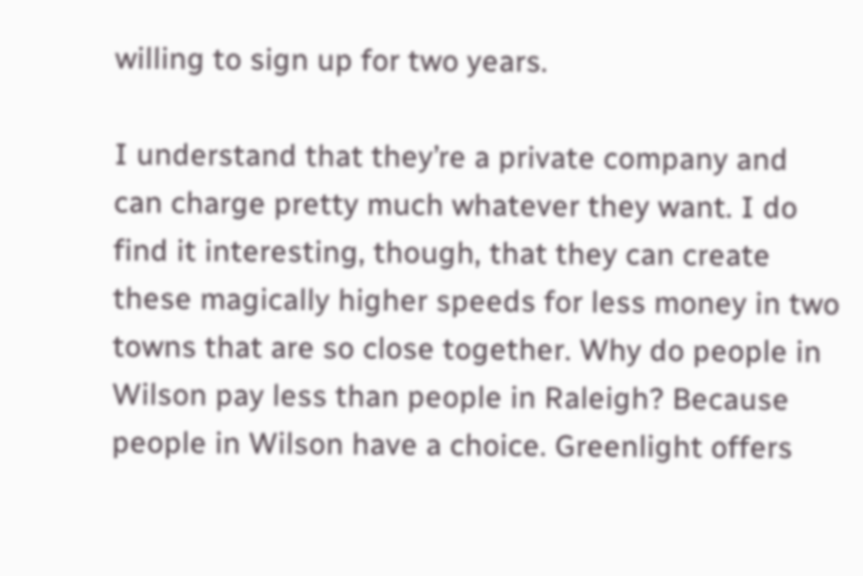willing to sign up for two years.

I understand that they’re a private company and can charge pretty much whatever they want. I do find it interesting, though, that they can create these magically higher speeds for less money in two towns that are so close together. Why do people in Wilson pay less than people in Raleigh? Because people in Wilson have a choice. Greenlight offers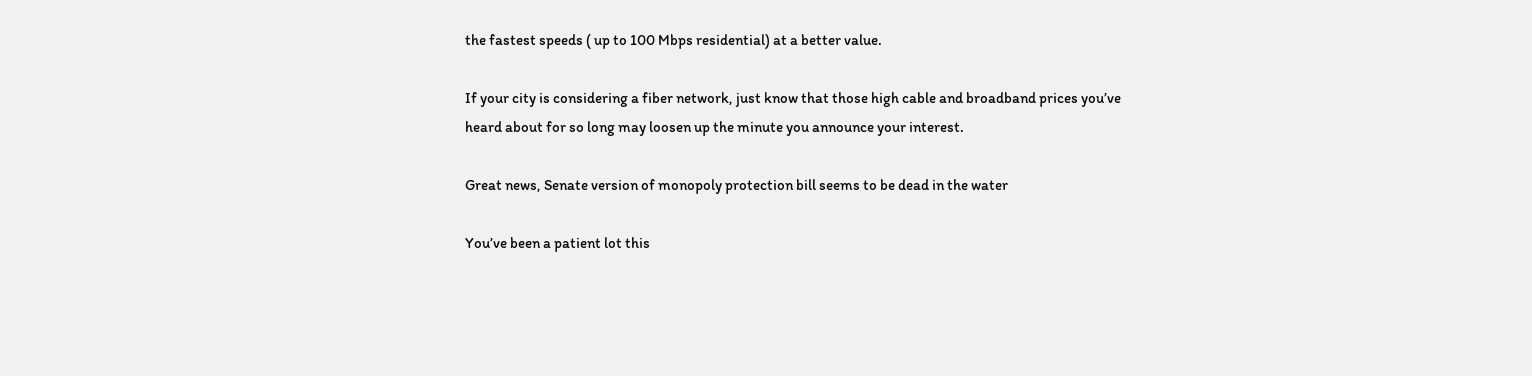the fastest speeds ( up to 100 Mbps residential) at a better value.

If your city is considering a fiber network, just know that those high cable and broadband prices you’ve heard about for so long may loosen up the minute you announce your interest.

Great news, Senate version of monopoly protection bill seems to be dead in the water

You’ve been a patient lot this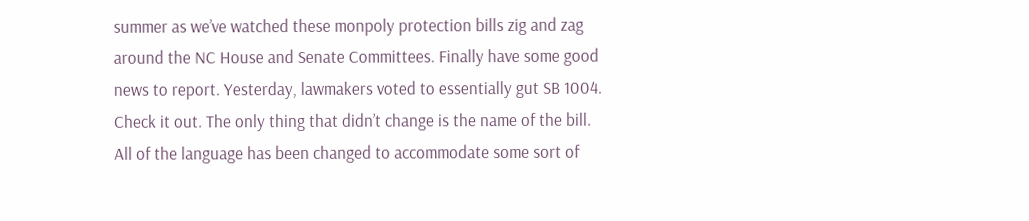summer as we’ve watched these monpoly protection bills zig and zag around the NC House and Senate Committees. Finally have some good news to report. Yesterday, lawmakers voted to essentially gut SB 1004. Check it out. The only thing that didn’t change is the name of the bill. All of the language has been changed to accommodate some sort of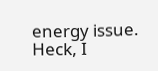energy issue. Heck, I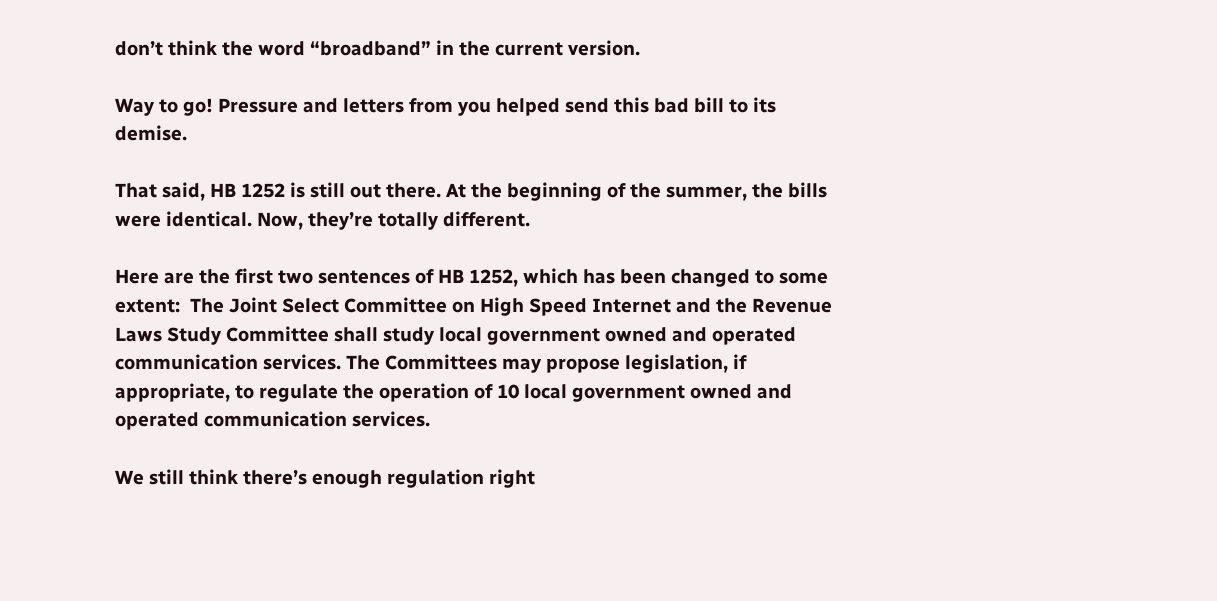don’t think the word “broadband” in the current version.

Way to go! Pressure and letters from you helped send this bad bill to its demise.

That said, HB 1252 is still out there. At the beginning of the summer, the bills were identical. Now, they’re totally different.

Here are the first two sentences of HB 1252, which has been changed to some extent:  The Joint Select Committee on High Speed Internet and the Revenue Laws Study Committee shall study local government owned and operated communication services. The Committees may propose legislation, if appropriate, to regulate the operation of 10 local government owned and operated communication services.

We still think there’s enough regulation right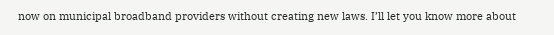now on municipal broadband providers without creating new laws. I’ll let you know more about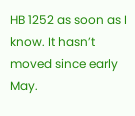HB 1252 as soon as I know. It hasn’t moved since early May.